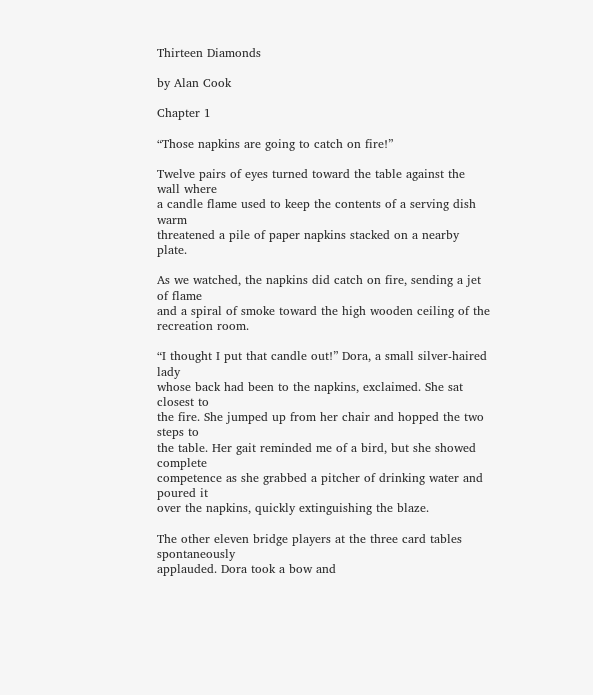Thirteen Diamonds

by Alan Cook

Chapter 1

“Those napkins are going to catch on fire!”

Twelve pairs of eyes turned toward the table against the wall where
a candle flame used to keep the contents of a serving dish warm
threatened a pile of paper napkins stacked on a nearby plate.

As we watched, the napkins did catch on fire, sending a jet of flame
and a spiral of smoke toward the high wooden ceiling of the recreation room.

“I thought I put that candle out!” Dora, a small silver-haired lady
whose back had been to the napkins, exclaimed. She sat closest to
the fire. She jumped up from her chair and hopped the two steps to
the table. Her gait reminded me of a bird, but she showed complete
competence as she grabbed a pitcher of drinking water and poured it
over the napkins, quickly extinguishing the blaze.

The other eleven bridge players at the three card tables spontaneously
applauded. Dora took a bow and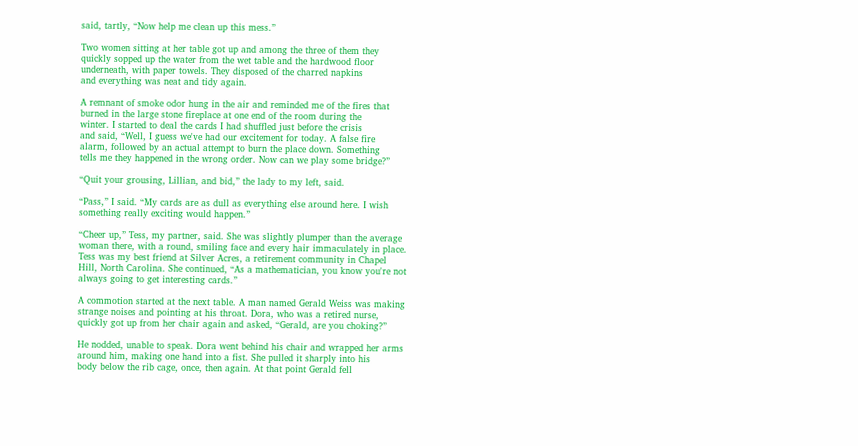said, tartly, “Now help me clean up this mess.”

Two women sitting at her table got up and among the three of them they
quickly sopped up the water from the wet table and the hardwood floor
underneath, with paper towels. They disposed of the charred napkins
and everything was neat and tidy again.

A remnant of smoke odor hung in the air and reminded me of the fires that
burned in the large stone fireplace at one end of the room during the
winter. I started to deal the cards I had shuffled just before the crisis
and said, “Well, I guess we've had our excitement for today. A false fire
alarm, followed by an actual attempt to burn the place down. Something
tells me they happened in the wrong order. Now can we play some bridge?”

“Quit your grousing, Lillian, and bid,” the lady to my left, said.

“Pass,” I said. “My cards are as dull as everything else around here. I wish
something really exciting would happen.”

“Cheer up,” Tess, my partner, said. She was slightly plumper than the average
woman there, with a round, smiling face and every hair immaculately in place.
Tess was my best friend at Silver Acres, a retirement community in Chapel
Hill, North Carolina. She continued, “As a mathematician, you know you're not
always going to get interesting cards.”

A commotion started at the next table. A man named Gerald Weiss was making
strange noises and pointing at his throat. Dora, who was a retired nurse,
quickly got up from her chair again and asked, “Gerald, are you choking?”

He nodded, unable to speak. Dora went behind his chair and wrapped her arms
around him, making one hand into a fist. She pulled it sharply into his
body below the rib cage, once, then again. At that point Gerald fell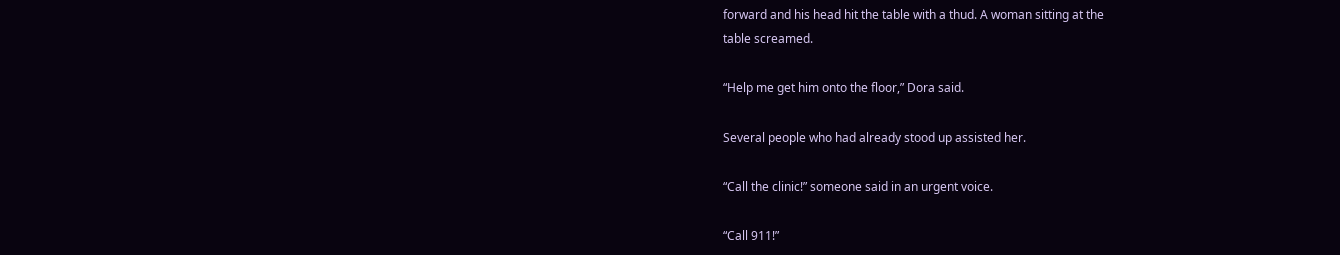forward and his head hit the table with a thud. A woman sitting at the
table screamed.

“Help me get him onto the floor,” Dora said.

Several people who had already stood up assisted her.

“Call the clinic!” someone said in an urgent voice.

“Call 911!”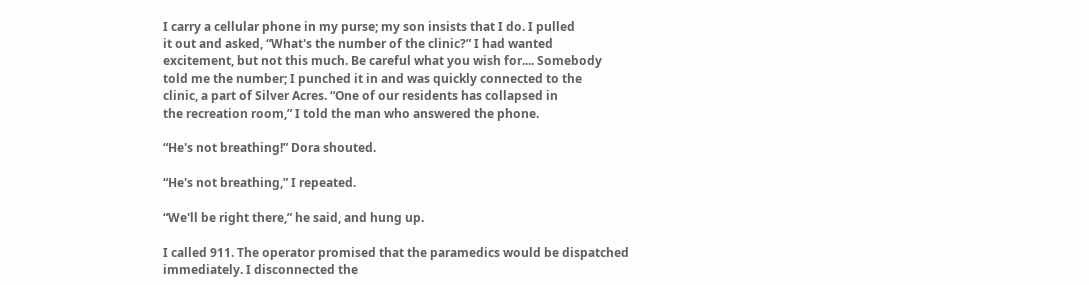I carry a cellular phone in my purse; my son insists that I do. I pulled
it out and asked, “What's the number of the clinic?” I had wanted
excitement, but not this much. Be careful what you wish for.... Somebody
told me the number; I punched it in and was quickly connected to the
clinic, a part of Silver Acres. “One of our residents has collapsed in
the recreation room,” I told the man who answered the phone.

“He's not breathing!” Dora shouted.

“He's not breathing,” I repeated.

“We'll be right there,” he said, and hung up.

I called 911. The operator promised that the paramedics would be dispatched
immediately. I disconnected the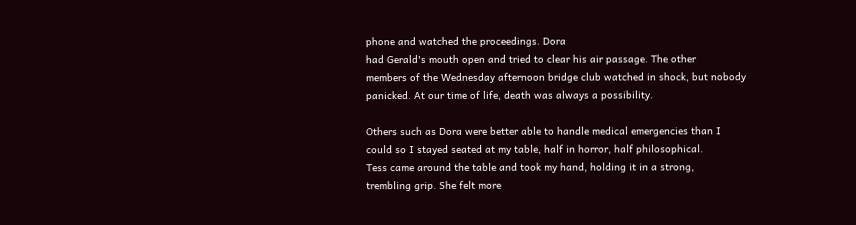phone and watched the proceedings. Dora
had Gerald's mouth open and tried to clear his air passage. The other
members of the Wednesday afternoon bridge club watched in shock, but nobody
panicked. At our time of life, death was always a possibility.

Others such as Dora were better able to handle medical emergencies than I
could so I stayed seated at my table, half in horror, half philosophical.
Tess came around the table and took my hand, holding it in a strong,
trembling grip. She felt more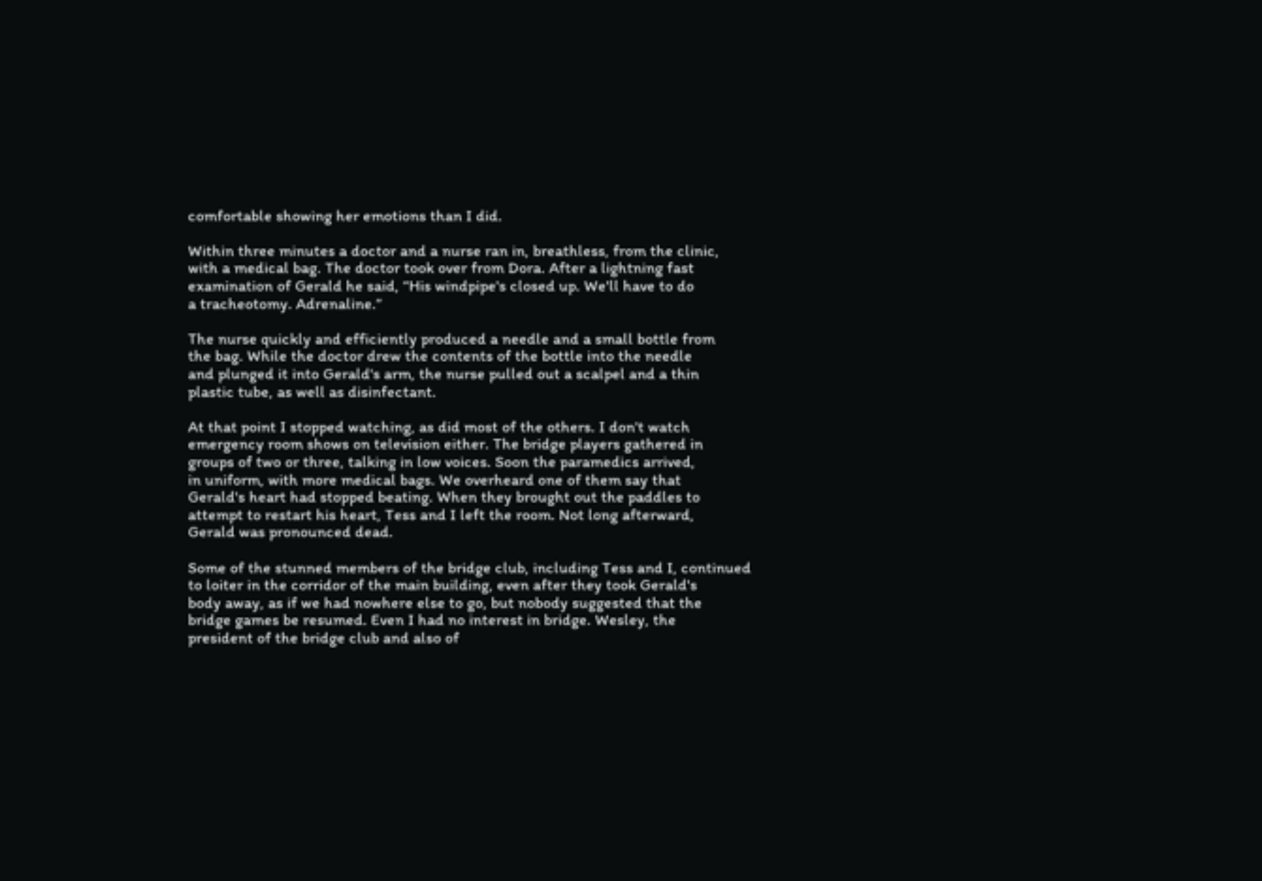comfortable showing her emotions than I did.

Within three minutes a doctor and a nurse ran in, breathless, from the clinic,
with a medical bag. The doctor took over from Dora. After a lightning fast
examination of Gerald he said, “His windpipe's closed up. We'll have to do
a tracheotomy. Adrenaline.”

The nurse quickly and efficiently produced a needle and a small bottle from
the bag. While the doctor drew the contents of the bottle into the needle
and plunged it into Gerald's arm, the nurse pulled out a scalpel and a thin
plastic tube, as well as disinfectant.

At that point I stopped watching, as did most of the others. I don't watch
emergency room shows on television either. The bridge players gathered in
groups of two or three, talking in low voices. Soon the paramedics arrived,
in uniform, with more medical bags. We overheard one of them say that
Gerald's heart had stopped beating. When they brought out the paddles to
attempt to restart his heart, Tess and I left the room. Not long afterward,
Gerald was pronounced dead.

Some of the stunned members of the bridge club, including Tess and I, continued
to loiter in the corridor of the main building, even after they took Gerald's
body away, as if we had nowhere else to go, but nobody suggested that the
bridge games be resumed. Even I had no interest in bridge. Wesley, the
president of the bridge club and also of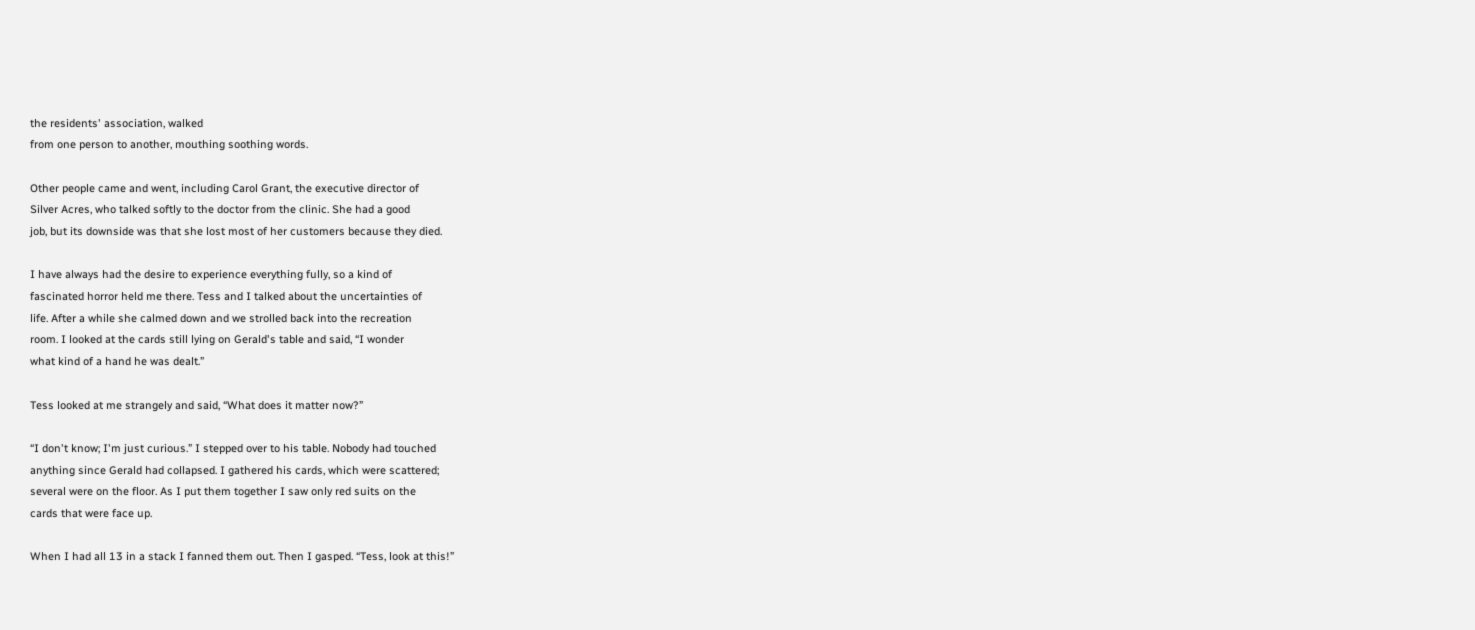the residents' association, walked
from one person to another, mouthing soothing words.

Other people came and went, including Carol Grant, the executive director of
Silver Acres, who talked softly to the doctor from the clinic. She had a good
job, but its downside was that she lost most of her customers because they died.

I have always had the desire to experience everything fully, so a kind of
fascinated horror held me there. Tess and I talked about the uncertainties of
life. After a while she calmed down and we strolled back into the recreation
room. I looked at the cards still lying on Gerald's table and said, “I wonder
what kind of a hand he was dealt.”

Tess looked at me strangely and said, “What does it matter now?”

“I don't know; I'm just curious.” I stepped over to his table. Nobody had touched
anything since Gerald had collapsed. I gathered his cards, which were scattered;
several were on the floor. As I put them together I saw only red suits on the
cards that were face up.

When I had all 13 in a stack I fanned them out. Then I gasped. “Tess, look at this!”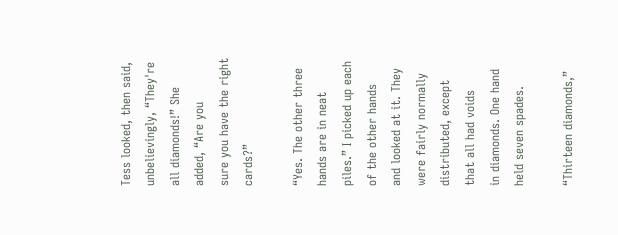Tess looked, then said, unbelievingly, “They're all diamonds!” She added, “Are you
sure you have the right cards?”

“Yes. The other three hands are in neat piles.” I picked up each of the other hands
and looked at it. They were fairly normally distributed, except that all had voids
in diamonds. One hand held seven spades.

“Thirteen diamonds,”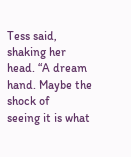Tess said, shaking her head. “A dream hand. Maybe the shock of
seeing it is what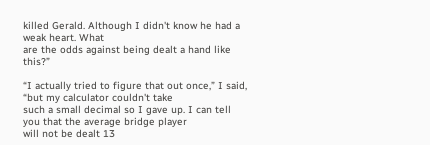killed Gerald. Although I didn't know he had a weak heart. What
are the odds against being dealt a hand like this?”

“I actually tried to figure that out once,” I said, “but my calculator couldn't take
such a small decimal so I gave up. I can tell you that the average bridge player
will not be dealt 13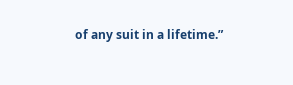of any suit in a lifetime.”